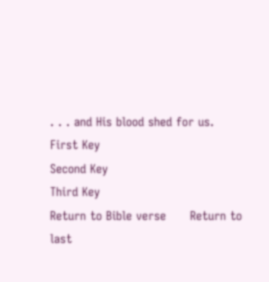. . . and His blood shed for us.
First Key
Second Key
Third Key
Return to Bible verse      Return to last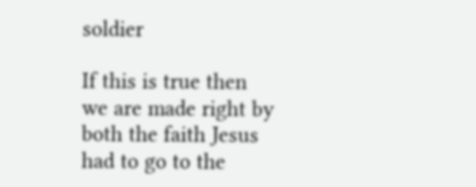soldier

If this is true then we are made right by both the faith Jesus had to go to the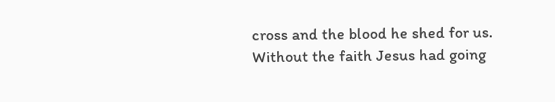cross and the blood he shed for us. Without the faith Jesus had going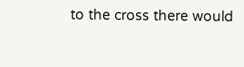to the cross there would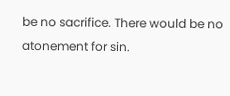be no sacrifice. There would be no atonement for sin.